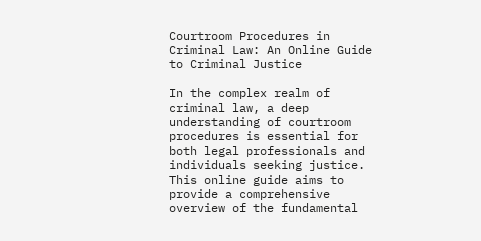Courtroom Procedures in Criminal Law: An Online Guide to Criminal Justice

In the complex realm of criminal law, a deep understanding of courtroom procedures is essential for both legal professionals and individuals seeking justice. This online guide aims to provide a comprehensive overview of the fundamental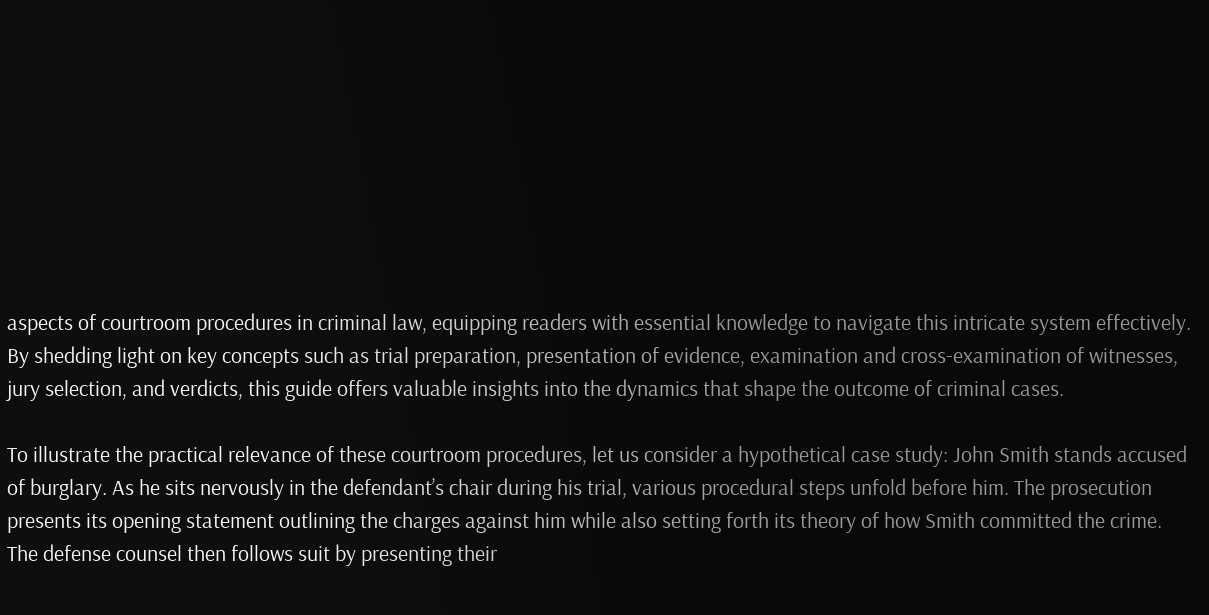aspects of courtroom procedures in criminal law, equipping readers with essential knowledge to navigate this intricate system effectively. By shedding light on key concepts such as trial preparation, presentation of evidence, examination and cross-examination of witnesses, jury selection, and verdicts, this guide offers valuable insights into the dynamics that shape the outcome of criminal cases.

To illustrate the practical relevance of these courtroom procedures, let us consider a hypothetical case study: John Smith stands accused of burglary. As he sits nervously in the defendant’s chair during his trial, various procedural steps unfold before him. The prosecution presents its opening statement outlining the charges against him while also setting forth its theory of how Smith committed the crime. The defense counsel then follows suit by presenting their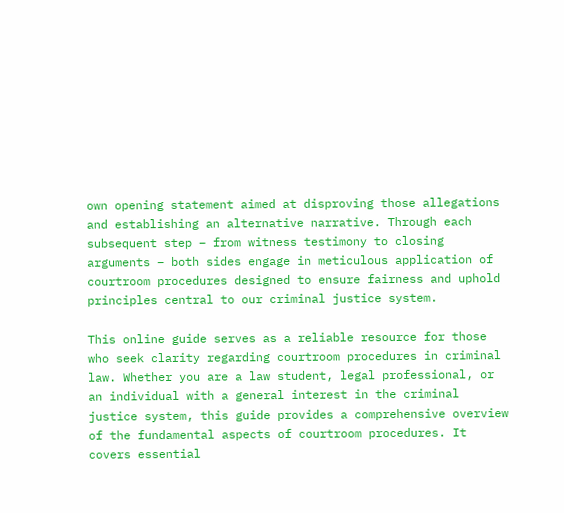own opening statement aimed at disproving those allegations and establishing an alternative narrative. Through each subsequent step – from witness testimony to closing arguments – both sides engage in meticulous application of courtroom procedures designed to ensure fairness and uphold principles central to our criminal justice system.

This online guide serves as a reliable resource for those who seek clarity regarding courtroom procedures in criminal law. Whether you are a law student, legal professional, or an individual with a general interest in the criminal justice system, this guide provides a comprehensive overview of the fundamental aspects of courtroom procedures. It covers essential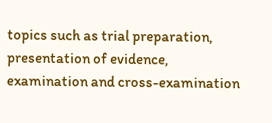topics such as trial preparation, presentation of evidence, examination and cross-examination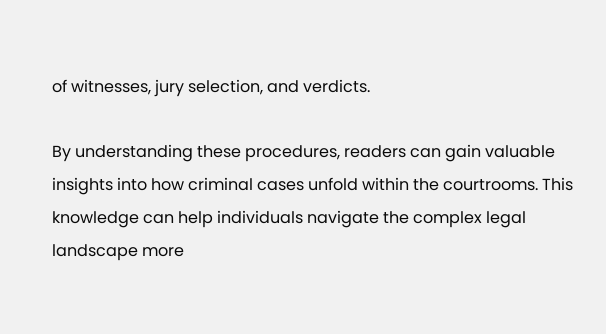of witnesses, jury selection, and verdicts.

By understanding these procedures, readers can gain valuable insights into how criminal cases unfold within the courtrooms. This knowledge can help individuals navigate the complex legal landscape more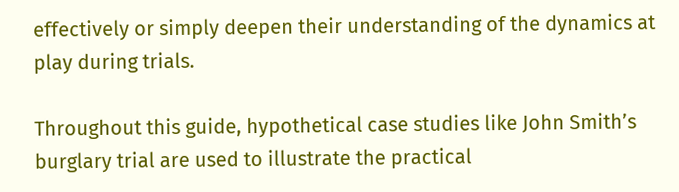effectively or simply deepen their understanding of the dynamics at play during trials.

Throughout this guide, hypothetical case studies like John Smith’s burglary trial are used to illustrate the practical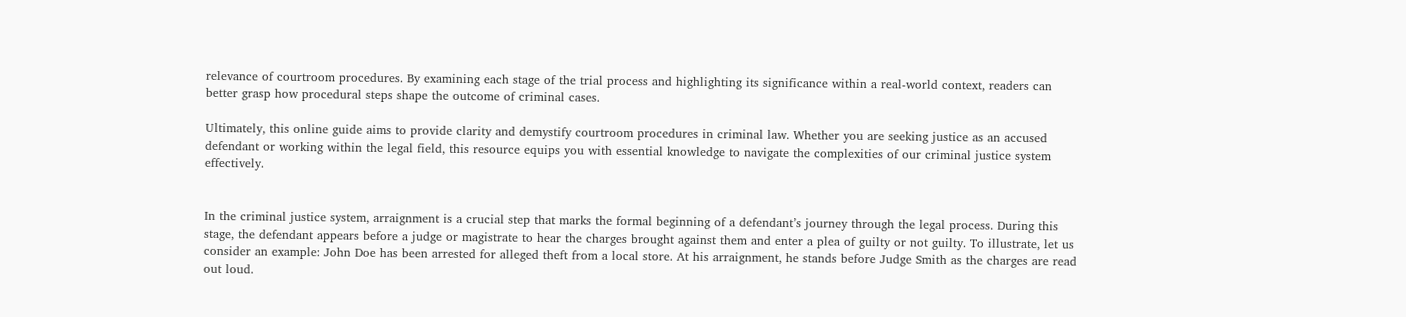relevance of courtroom procedures. By examining each stage of the trial process and highlighting its significance within a real-world context, readers can better grasp how procedural steps shape the outcome of criminal cases.

Ultimately, this online guide aims to provide clarity and demystify courtroom procedures in criminal law. Whether you are seeking justice as an accused defendant or working within the legal field, this resource equips you with essential knowledge to navigate the complexities of our criminal justice system effectively.


In the criminal justice system, arraignment is a crucial step that marks the formal beginning of a defendant’s journey through the legal process. During this stage, the defendant appears before a judge or magistrate to hear the charges brought against them and enter a plea of guilty or not guilty. To illustrate, let us consider an example: John Doe has been arrested for alleged theft from a local store. At his arraignment, he stands before Judge Smith as the charges are read out loud.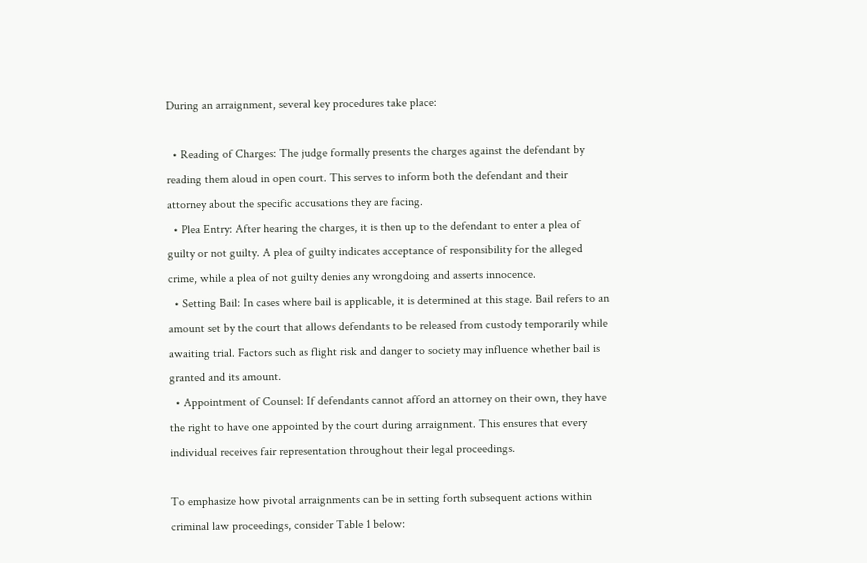During an arraignment, several key procedures take place:

  • Reading of Charges: The judge formally presents the charges against the defendant by reading them aloud in open court. This serves to inform both the defendant and their attorney about the specific accusations they are facing.
  • Plea Entry: After hearing the charges, it is then up to the defendant to enter a plea of guilty or not guilty. A plea of guilty indicates acceptance of responsibility for the alleged crime, while a plea of not guilty denies any wrongdoing and asserts innocence.
  • Setting Bail: In cases where bail is applicable, it is determined at this stage. Bail refers to an amount set by the court that allows defendants to be released from custody temporarily while awaiting trial. Factors such as flight risk and danger to society may influence whether bail is granted and its amount.
  • Appointment of Counsel: If defendants cannot afford an attorney on their own, they have the right to have one appointed by the court during arraignment. This ensures that every individual receives fair representation throughout their legal proceedings.

To emphasize how pivotal arraignments can be in setting forth subsequent actions within criminal law proceedings, consider Table 1 below: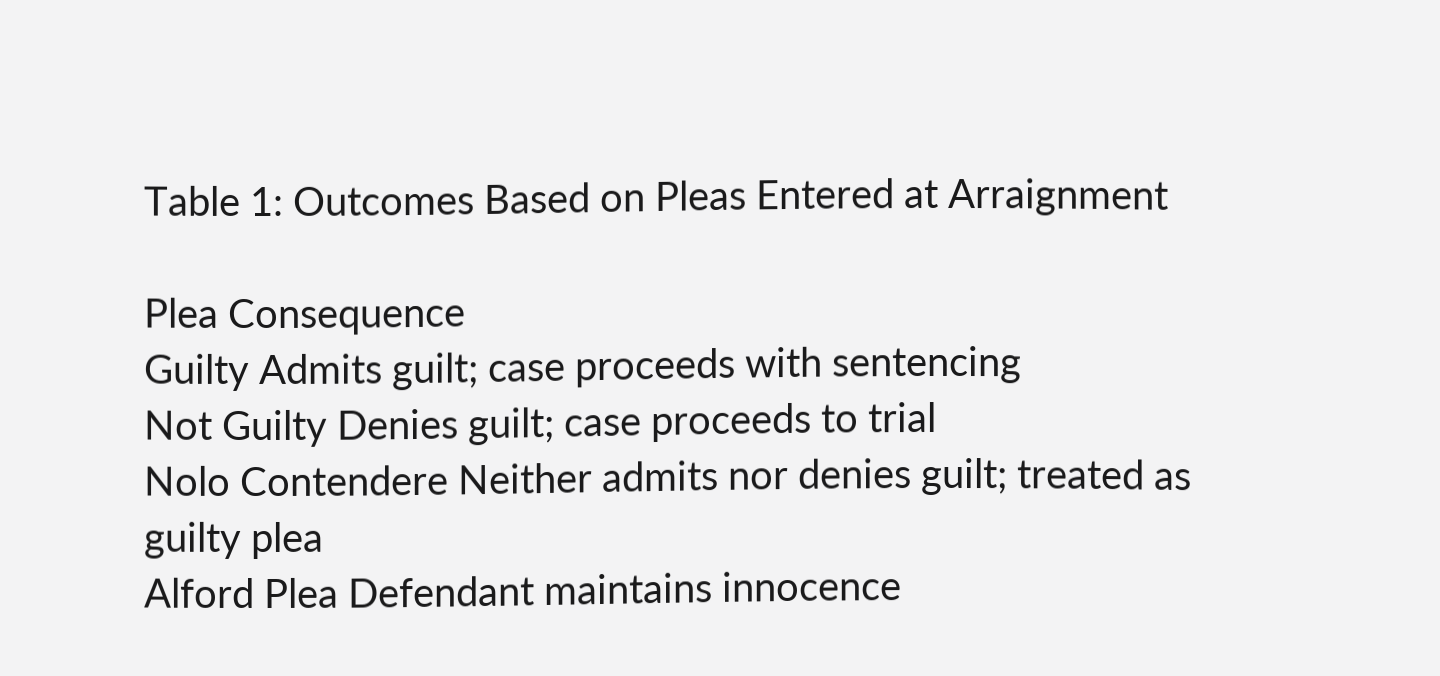Table 1: Outcomes Based on Pleas Entered at Arraignment

Plea Consequence
Guilty Admits guilt; case proceeds with sentencing
Not Guilty Denies guilt; case proceeds to trial
Nolo Contendere Neither admits nor denies guilt; treated as guilty plea
Alford Plea Defendant maintains innocence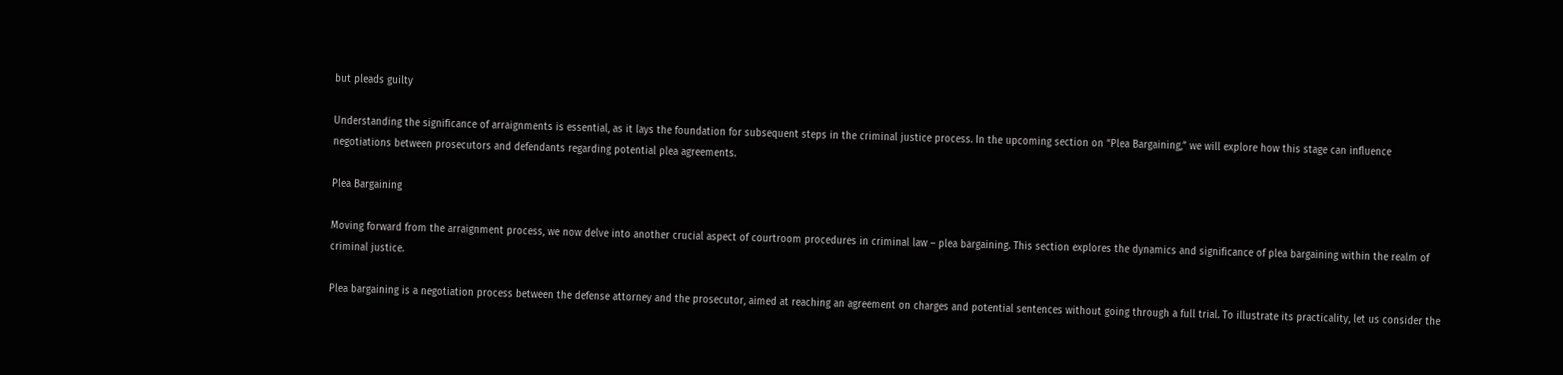but pleads guilty

Understanding the significance of arraignments is essential, as it lays the foundation for subsequent steps in the criminal justice process. In the upcoming section on “Plea Bargaining,” we will explore how this stage can influence negotiations between prosecutors and defendants regarding potential plea agreements.

Plea Bargaining

Moving forward from the arraignment process, we now delve into another crucial aspect of courtroom procedures in criminal law – plea bargaining. This section explores the dynamics and significance of plea bargaining within the realm of criminal justice.

Plea bargaining is a negotiation process between the defense attorney and the prosecutor, aimed at reaching an agreement on charges and potential sentences without going through a full trial. To illustrate its practicality, let us consider the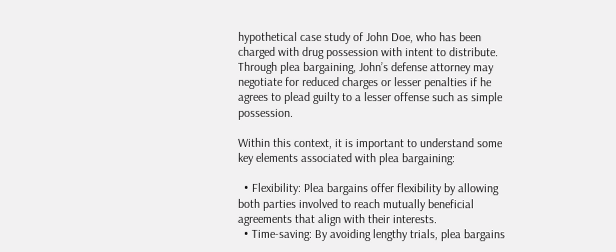hypothetical case study of John Doe, who has been charged with drug possession with intent to distribute. Through plea bargaining, John’s defense attorney may negotiate for reduced charges or lesser penalties if he agrees to plead guilty to a lesser offense such as simple possession.

Within this context, it is important to understand some key elements associated with plea bargaining:

  • Flexibility: Plea bargains offer flexibility by allowing both parties involved to reach mutually beneficial agreements that align with their interests.
  • Time-saving: By avoiding lengthy trials, plea bargains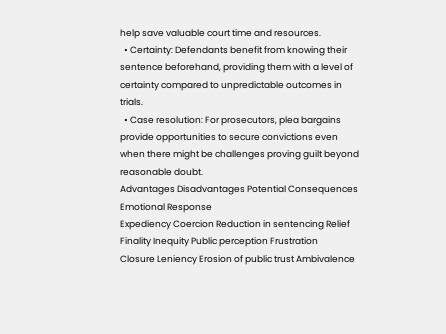help save valuable court time and resources.
  • Certainty: Defendants benefit from knowing their sentence beforehand, providing them with a level of certainty compared to unpredictable outcomes in trials.
  • Case resolution: For prosecutors, plea bargains provide opportunities to secure convictions even when there might be challenges proving guilt beyond reasonable doubt.
Advantages Disadvantages Potential Consequences Emotional Response
Expediency Coercion Reduction in sentencing Relief
Finality Inequity Public perception Frustration
Closure Leniency Erosion of public trust Ambivalence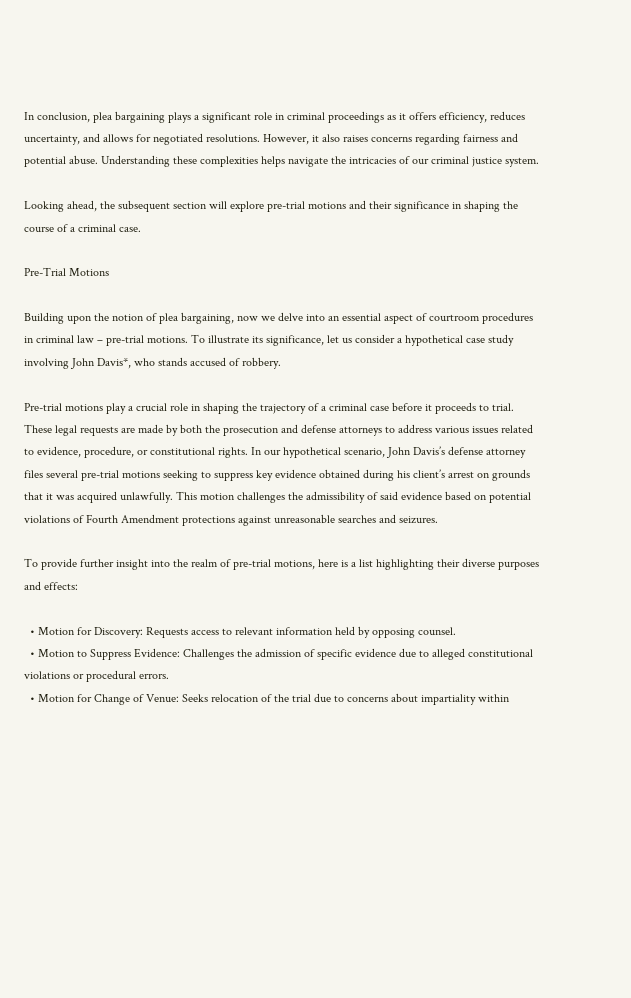In conclusion, plea bargaining plays a significant role in criminal proceedings as it offers efficiency, reduces uncertainty, and allows for negotiated resolutions. However, it also raises concerns regarding fairness and potential abuse. Understanding these complexities helps navigate the intricacies of our criminal justice system.

Looking ahead, the subsequent section will explore pre-trial motions and their significance in shaping the course of a criminal case.

Pre-Trial Motions

Building upon the notion of plea bargaining, now we delve into an essential aspect of courtroom procedures in criminal law – pre-trial motions. To illustrate its significance, let us consider a hypothetical case study involving John Davis*, who stands accused of robbery.

Pre-trial motions play a crucial role in shaping the trajectory of a criminal case before it proceeds to trial. These legal requests are made by both the prosecution and defense attorneys to address various issues related to evidence, procedure, or constitutional rights. In our hypothetical scenario, John Davis’s defense attorney files several pre-trial motions seeking to suppress key evidence obtained during his client’s arrest on grounds that it was acquired unlawfully. This motion challenges the admissibility of said evidence based on potential violations of Fourth Amendment protections against unreasonable searches and seizures.

To provide further insight into the realm of pre-trial motions, here is a list highlighting their diverse purposes and effects:

  • Motion for Discovery: Requests access to relevant information held by opposing counsel.
  • Motion to Suppress Evidence: Challenges the admission of specific evidence due to alleged constitutional violations or procedural errors.
  • Motion for Change of Venue: Seeks relocation of the trial due to concerns about impartiality within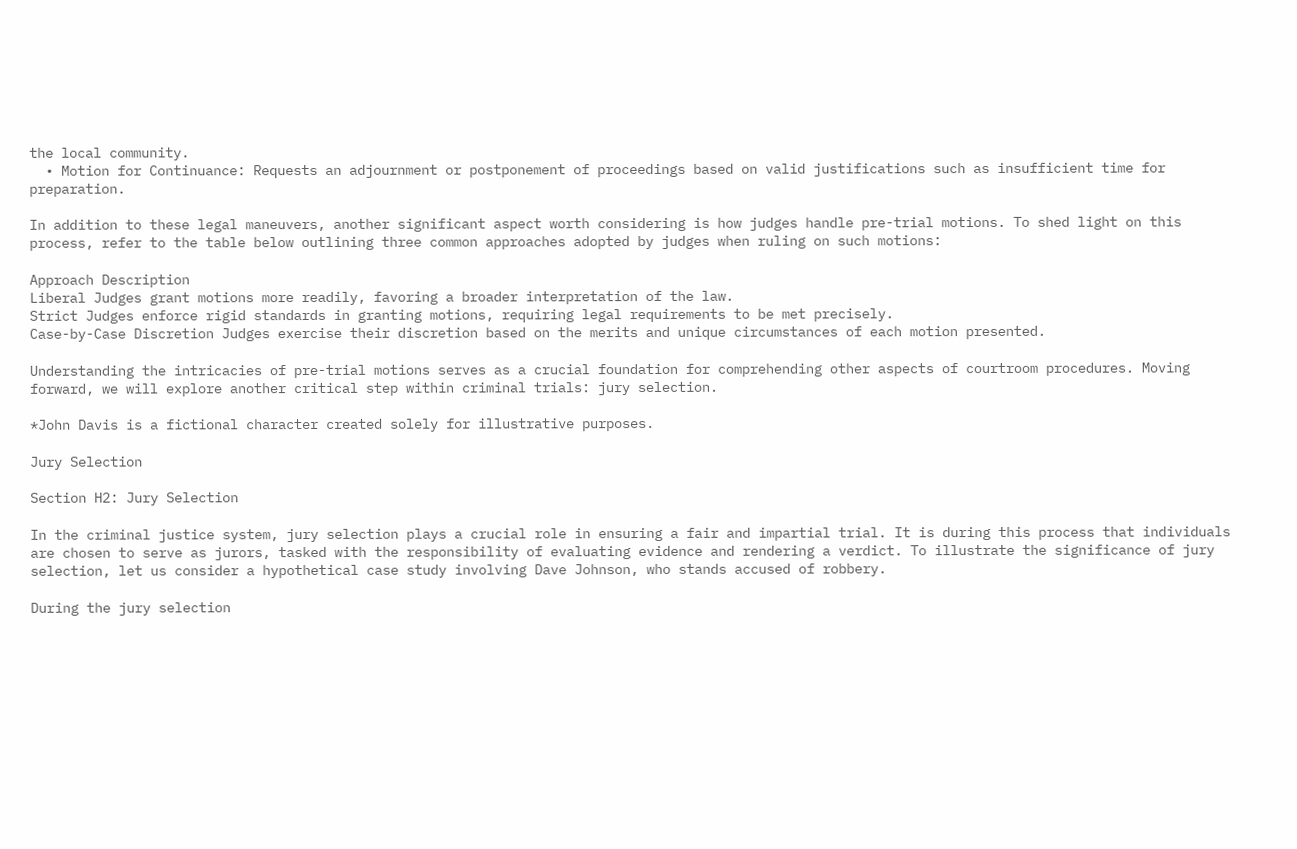the local community.
  • Motion for Continuance: Requests an adjournment or postponement of proceedings based on valid justifications such as insufficient time for preparation.

In addition to these legal maneuvers, another significant aspect worth considering is how judges handle pre-trial motions. To shed light on this process, refer to the table below outlining three common approaches adopted by judges when ruling on such motions:

Approach Description
Liberal Judges grant motions more readily, favoring a broader interpretation of the law.
Strict Judges enforce rigid standards in granting motions, requiring legal requirements to be met precisely.
Case-by-Case Discretion Judges exercise their discretion based on the merits and unique circumstances of each motion presented.

Understanding the intricacies of pre-trial motions serves as a crucial foundation for comprehending other aspects of courtroom procedures. Moving forward, we will explore another critical step within criminal trials: jury selection.

*John Davis is a fictional character created solely for illustrative purposes.

Jury Selection

Section H2: Jury Selection

In the criminal justice system, jury selection plays a crucial role in ensuring a fair and impartial trial. It is during this process that individuals are chosen to serve as jurors, tasked with the responsibility of evaluating evidence and rendering a verdict. To illustrate the significance of jury selection, let us consider a hypothetical case study involving Dave Johnson, who stands accused of robbery.

During the jury selection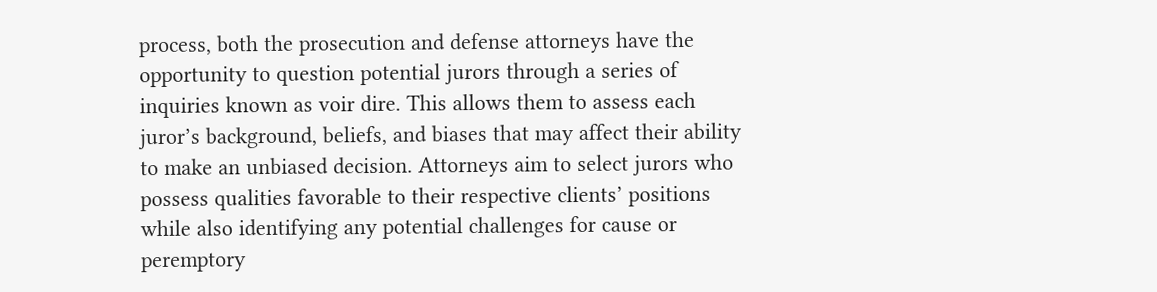process, both the prosecution and defense attorneys have the opportunity to question potential jurors through a series of inquiries known as voir dire. This allows them to assess each juror’s background, beliefs, and biases that may affect their ability to make an unbiased decision. Attorneys aim to select jurors who possess qualities favorable to their respective clients’ positions while also identifying any potential challenges for cause or peremptory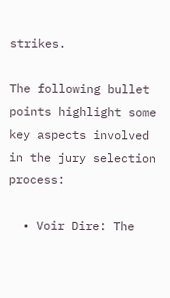strikes.

The following bullet points highlight some key aspects involved in the jury selection process:

  • Voir Dire: The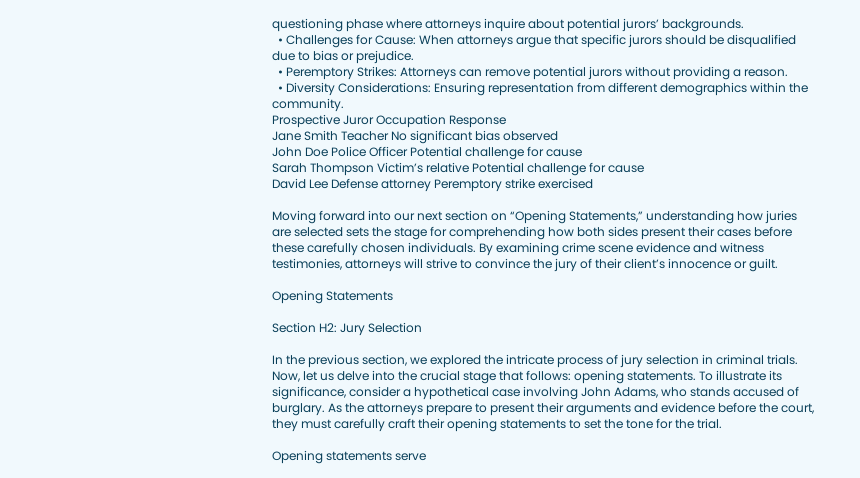questioning phase where attorneys inquire about potential jurors’ backgrounds.
  • Challenges for Cause: When attorneys argue that specific jurors should be disqualified due to bias or prejudice.
  • Peremptory Strikes: Attorneys can remove potential jurors without providing a reason.
  • Diversity Considerations: Ensuring representation from different demographics within the community.
Prospective Juror Occupation Response
Jane Smith Teacher No significant bias observed
John Doe Police Officer Potential challenge for cause
Sarah Thompson Victim’s relative Potential challenge for cause
David Lee Defense attorney Peremptory strike exercised

Moving forward into our next section on “Opening Statements,” understanding how juries are selected sets the stage for comprehending how both sides present their cases before these carefully chosen individuals. By examining crime scene evidence and witness testimonies, attorneys will strive to convince the jury of their client’s innocence or guilt.

Opening Statements

Section H2: Jury Selection

In the previous section, we explored the intricate process of jury selection in criminal trials. Now, let us delve into the crucial stage that follows: opening statements. To illustrate its significance, consider a hypothetical case involving John Adams, who stands accused of burglary. As the attorneys prepare to present their arguments and evidence before the court, they must carefully craft their opening statements to set the tone for the trial.

Opening statements serve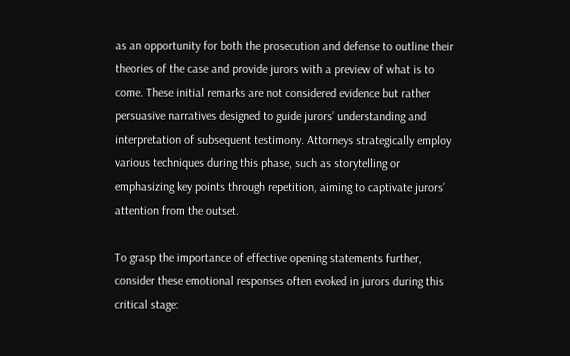as an opportunity for both the prosecution and defense to outline their theories of the case and provide jurors with a preview of what is to come. These initial remarks are not considered evidence but rather persuasive narratives designed to guide jurors’ understanding and interpretation of subsequent testimony. Attorneys strategically employ various techniques during this phase, such as storytelling or emphasizing key points through repetition, aiming to captivate jurors’ attention from the outset.

To grasp the importance of effective opening statements further, consider these emotional responses often evoked in jurors during this critical stage: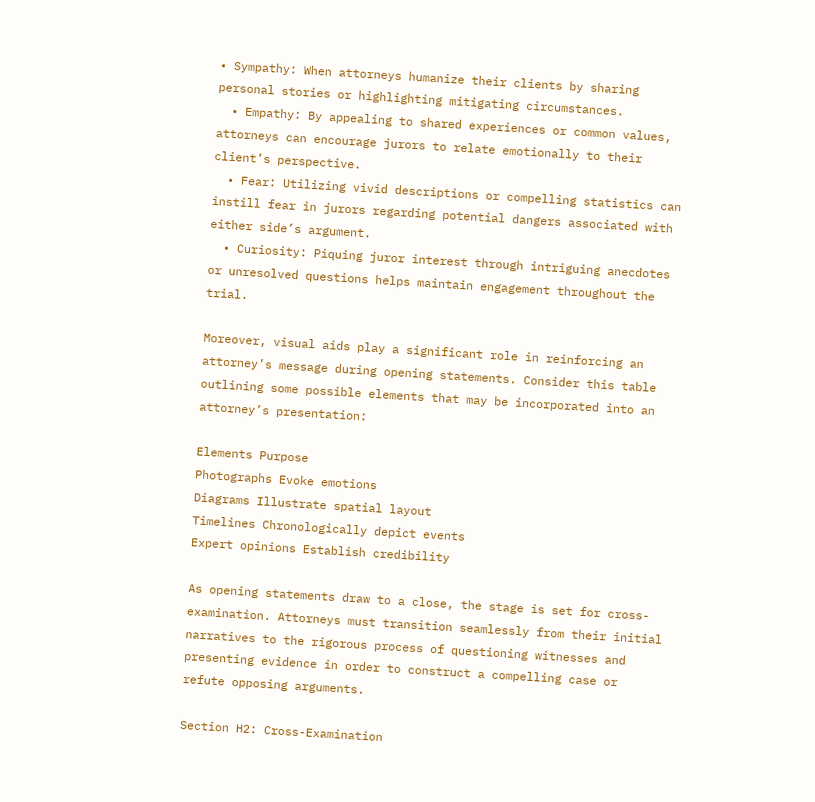• Sympathy: When attorneys humanize their clients by sharing personal stories or highlighting mitigating circumstances.
  • Empathy: By appealing to shared experiences or common values, attorneys can encourage jurors to relate emotionally to their client’s perspective.
  • Fear: Utilizing vivid descriptions or compelling statistics can instill fear in jurors regarding potential dangers associated with either side’s argument.
  • Curiosity: Piquing juror interest through intriguing anecdotes or unresolved questions helps maintain engagement throughout the trial.

Moreover, visual aids play a significant role in reinforcing an attorney’s message during opening statements. Consider this table outlining some possible elements that may be incorporated into an attorney’s presentation:

Elements Purpose
Photographs Evoke emotions
Diagrams Illustrate spatial layout
Timelines Chronologically depict events
Expert opinions Establish credibility

As opening statements draw to a close, the stage is set for cross-examination. Attorneys must transition seamlessly from their initial narratives to the rigorous process of questioning witnesses and presenting evidence in order to construct a compelling case or refute opposing arguments.

Section H2: Cross-Examination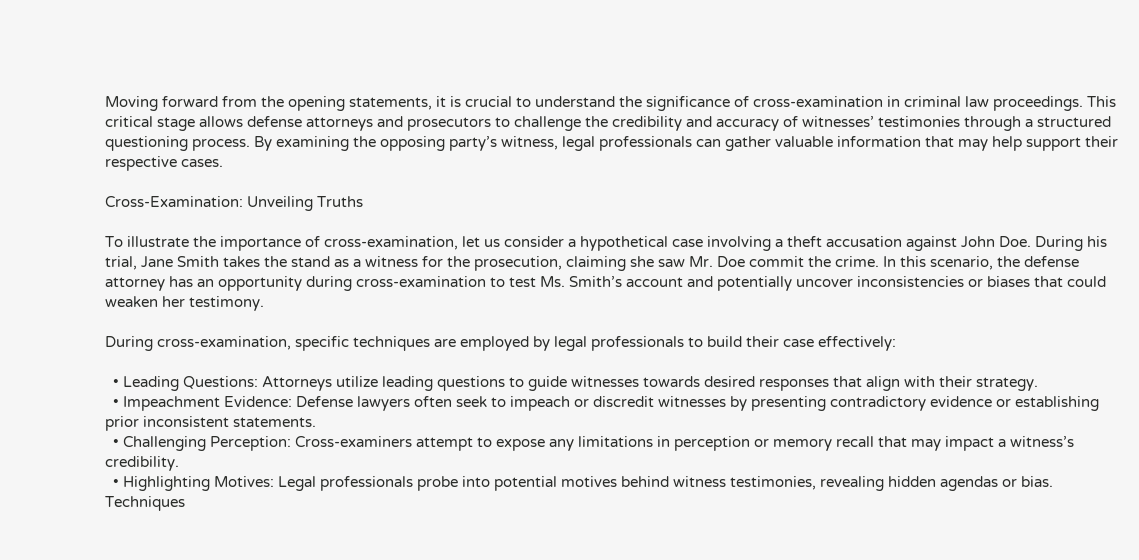Moving forward from the opening statements, it is crucial to understand the significance of cross-examination in criminal law proceedings. This critical stage allows defense attorneys and prosecutors to challenge the credibility and accuracy of witnesses’ testimonies through a structured questioning process. By examining the opposing party’s witness, legal professionals can gather valuable information that may help support their respective cases.

Cross-Examination: Unveiling Truths

To illustrate the importance of cross-examination, let us consider a hypothetical case involving a theft accusation against John Doe. During his trial, Jane Smith takes the stand as a witness for the prosecution, claiming she saw Mr. Doe commit the crime. In this scenario, the defense attorney has an opportunity during cross-examination to test Ms. Smith’s account and potentially uncover inconsistencies or biases that could weaken her testimony.

During cross-examination, specific techniques are employed by legal professionals to build their case effectively:

  • Leading Questions: Attorneys utilize leading questions to guide witnesses towards desired responses that align with their strategy.
  • Impeachment Evidence: Defense lawyers often seek to impeach or discredit witnesses by presenting contradictory evidence or establishing prior inconsistent statements.
  • Challenging Perception: Cross-examiners attempt to expose any limitations in perception or memory recall that may impact a witness’s credibility.
  • Highlighting Motives: Legal professionals probe into potential motives behind witness testimonies, revealing hidden agendas or bias.
Techniques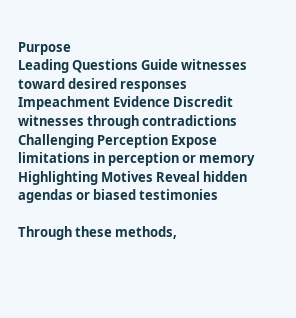Purpose
Leading Questions Guide witnesses toward desired responses
Impeachment Evidence Discredit witnesses through contradictions
Challenging Perception Expose limitations in perception or memory
Highlighting Motives Reveal hidden agendas or biased testimonies

Through these methods,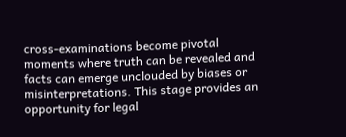cross-examinations become pivotal moments where truth can be revealed and facts can emerge unclouded by biases or misinterpretations. This stage provides an opportunity for legal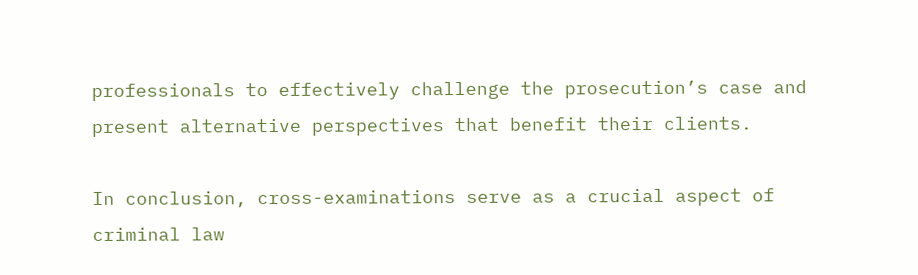professionals to effectively challenge the prosecution’s case and present alternative perspectives that benefit their clients.

In conclusion, cross-examinations serve as a crucial aspect of criminal law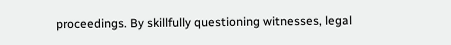proceedings. By skillfully questioning witnesses, legal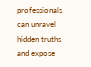professionals can unravel hidden truths and expose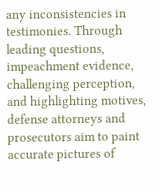any inconsistencies in testimonies. Through leading questions, impeachment evidence, challenging perception, and highlighting motives, defense attorneys and prosecutors aim to paint accurate pictures of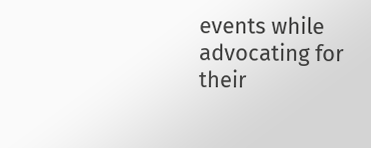events while advocating for their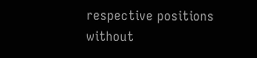respective positions without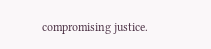compromising justice.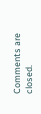Comments are closed.